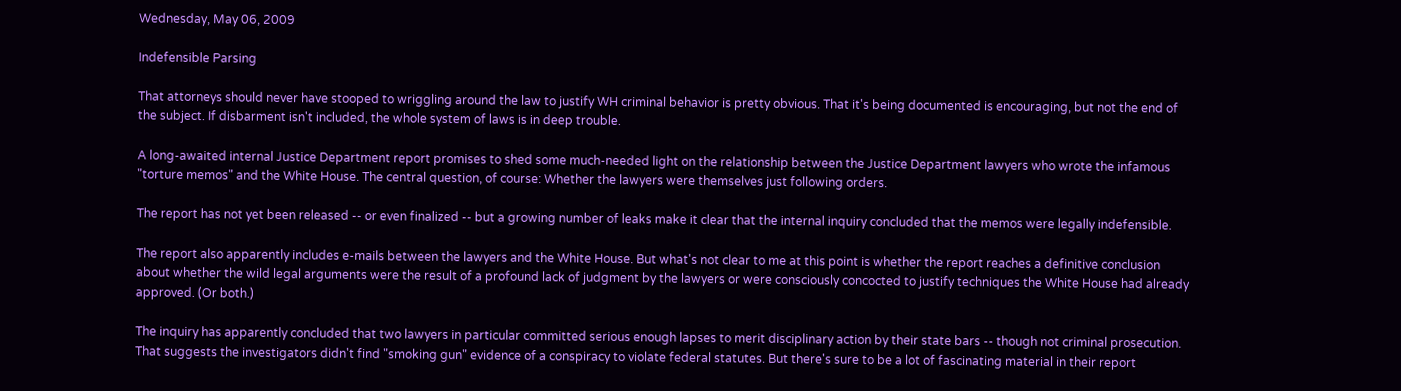Wednesday, May 06, 2009

Indefensible Parsing

That attorneys should never have stooped to wriggling around the law to justify WH criminal behavior is pretty obvious. That it's being documented is encouraging, but not the end of the subject. If disbarment isn't included, the whole system of laws is in deep trouble.

A long-awaited internal Justice Department report promises to shed some much-needed light on the relationship between the Justice Department lawyers who wrote the infamous "torture memos" and the White House. The central question, of course: Whether the lawyers were themselves just following orders.

The report has not yet been released -- or even finalized -- but a growing number of leaks make it clear that the internal inquiry concluded that the memos were legally indefensible.

The report also apparently includes e-mails between the lawyers and the White House. But what's not clear to me at this point is whether the report reaches a definitive conclusion about whether the wild legal arguments were the result of a profound lack of judgment by the lawyers or were consciously concocted to justify techniques the White House had already approved. (Or both.)

The inquiry has apparently concluded that two lawyers in particular committed serious enough lapses to merit disciplinary action by their state bars -- though not criminal prosecution. That suggests the investigators didn't find "smoking gun" evidence of a conspiracy to violate federal statutes. But there's sure to be a lot of fascinating material in their report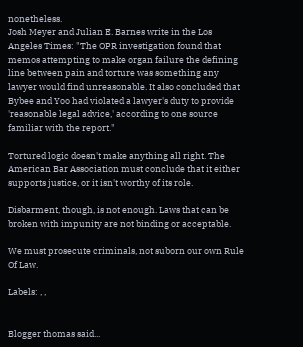nonetheless.
Josh Meyer and Julian E. Barnes write in the Los Angeles Times: "The OPR investigation found that memos attempting to make organ failure the defining line between pain and torture was something any lawyer would find unreasonable. It also concluded that Bybee and Yoo had violated a lawyer's duty to provide 'reasonable legal advice,' according to one source familiar with the report."

Tortured logic doesn't make anything all right. The American Bar Association must conclude that it either supports justice, or it isn't worthy of its role.

Disbarment, though, is not enough. Laws that can be broken with impunity are not binding or acceptable.

We must prosecute criminals, not suborn our own Rule Of Law.

Labels: , ,


Blogger thomas said...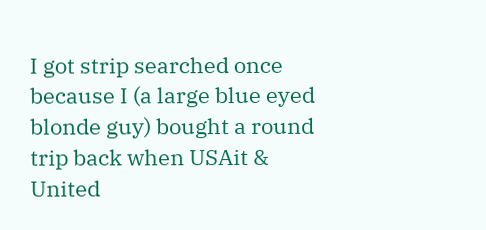I got strip searched once because I (a large blue eyed blonde guy) bought a round trip back when USAit & United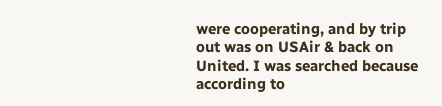were cooperating, and by trip out was on USAir & back on United. I was searched because according to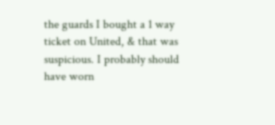the guards I bought a 1 way ticket on United, & that was suspicious. I probably should have worn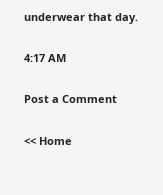underwear that day.

4:17 AM

Post a Comment

<< Home